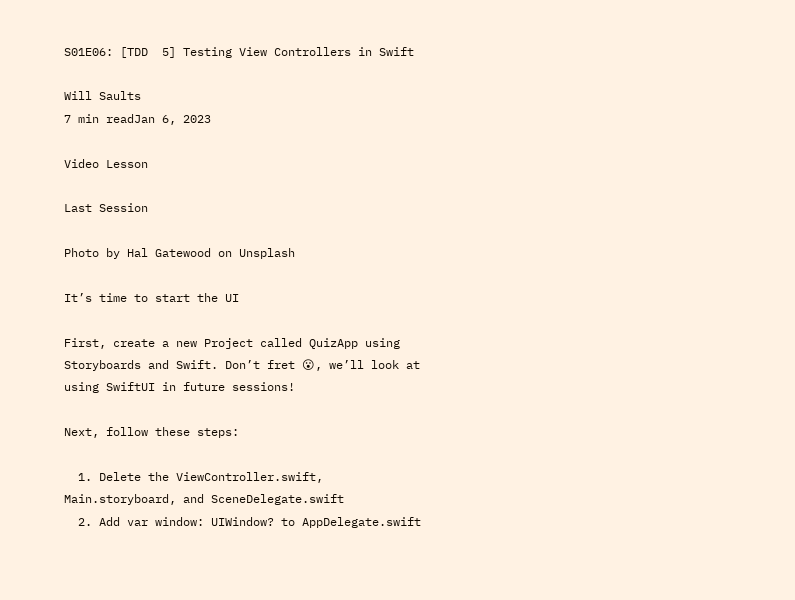S01E06: [TDD  5] Testing View Controllers in Swift

Will Saults
7 min readJan 6, 2023

Video Lesson

Last Session

Photo by Hal Gatewood on Unsplash

It’s time to start the UI

First, create a new Project called QuizApp using Storyboards and Swift. Don’t fret 😮, we’ll look at using SwiftUI in future sessions!

Next, follow these steps:

  1. Delete the ViewController.swift, Main.storyboard, and SceneDelegate.swift
  2. Add var window: UIWindow? to AppDelegate.swift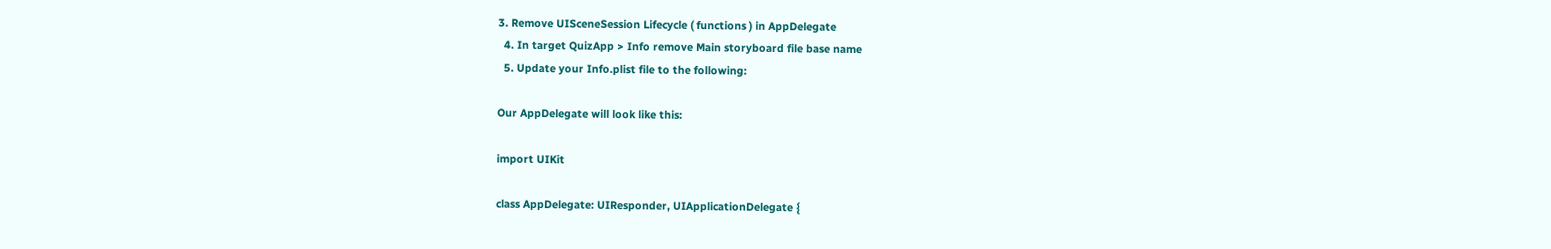3. Remove UISceneSession Lifecycle ( functions ) in AppDelegate
  4. In target QuizApp > Info remove Main storyboard file base name
  5. Update your Info.plist file to the following:

Our AppDelegate will look like this:

import UIKit

class AppDelegate: UIResponder, UIApplicationDelegate {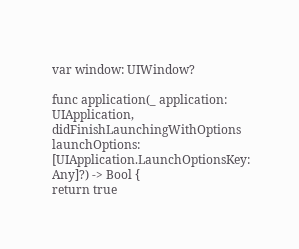var window: UIWindow?

func application(_ application: UIApplication, didFinishLaunchingWithOptions launchOptions: [UIApplication.LaunchOptionsKey: Any]?) -> Bool {
return true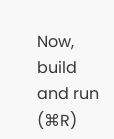Now, build and run (⌘R)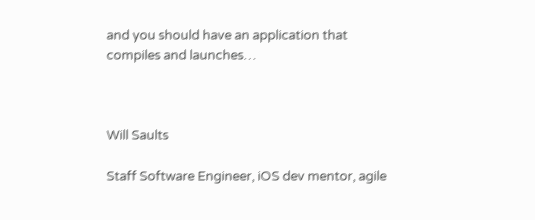and you should have an application that compiles and launches…



Will Saults

Staff Software Engineer, iOS dev mentor, agile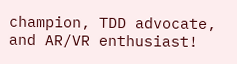champion, TDD advocate, and AR/VR enthusiast!